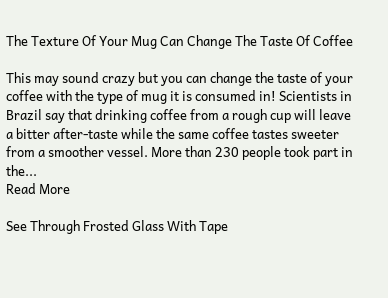The Texture Of Your Mug Can Change The Taste Of Coffee

This may sound crazy but you can change the taste of your coffee with the type of mug it is consumed in! Scientists in Brazil say that drinking coffee from a rough cup will leave a bitter after-taste while the same coffee tastes sweeter from a smoother vessel. More than 230 people took part in the...
Read More

See Through Frosted Glass With Tape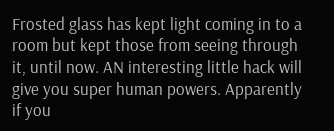Frosted glass has kept light coming in to a room but kept those from seeing through it, until now. AN interesting little hack will give you super human powers. Apparently if you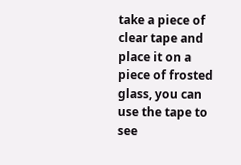take a piece of clear tape and place it on a piece of frosted glass, you can use the tape to see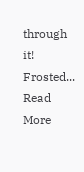through it! Frosted...
Read More